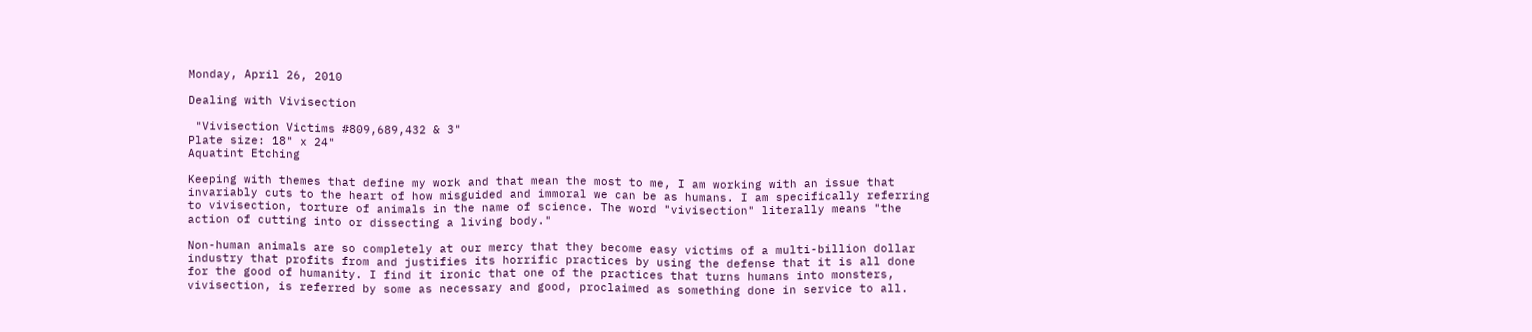Monday, April 26, 2010

Dealing with Vivisection

 "Vivisection Victims #809,689,432 & 3"
Plate size: 18" x 24"
Aquatint Etching

Keeping with themes that define my work and that mean the most to me, I am working with an issue that invariably cuts to the heart of how misguided and immoral we can be as humans. I am specifically referring to vivisection, torture of animals in the name of science. The word "vivisection" literally means "the action of cutting into or dissecting a living body."

Non-human animals are so completely at our mercy that they become easy victims of a multi-billion dollar industry that profits from and justifies its horrific practices by using the defense that it is all done for the good of humanity. I find it ironic that one of the practices that turns humans into monsters, vivisection, is referred by some as necessary and good, proclaimed as something done in service to all.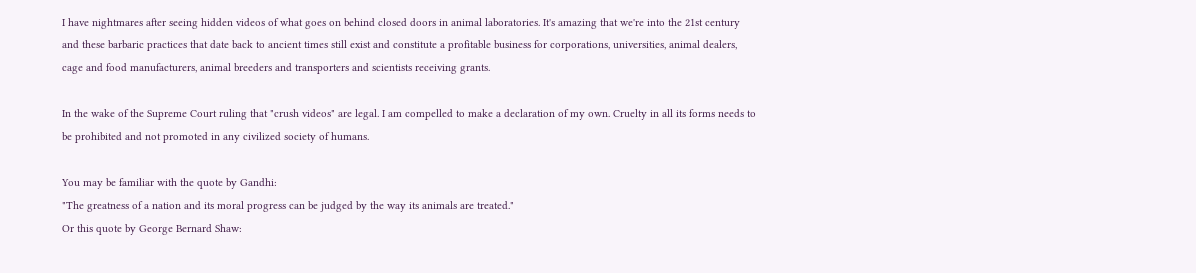I have nightmares after seeing hidden videos of what goes on behind closed doors in animal laboratories. It's amazing that we're into the 21st century and these barbaric practices that date back to ancient times still exist and constitute a profitable business for corporations, universities, animal dealers, cage and food manufacturers, animal breeders and transporters and scientists receiving grants.

In the wake of the Supreme Court ruling that "crush videos" are legal. I am compelled to make a declaration of my own. Cruelty in all its forms needs to be prohibited and not promoted in any civilized society of humans.

You may be familiar with the quote by Gandhi:
"The greatness of a nation and its moral progress can be judged by the way its animals are treated."
Or this quote by George Bernard Shaw: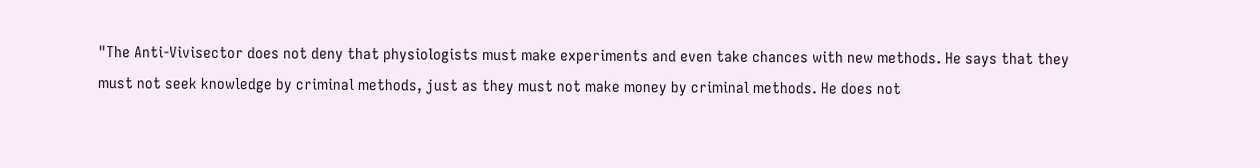"The Anti-Vivisector does not deny that physiologists must make experiments and even take chances with new methods. He says that they must not seek knowledge by criminal methods, just as they must not make money by criminal methods. He does not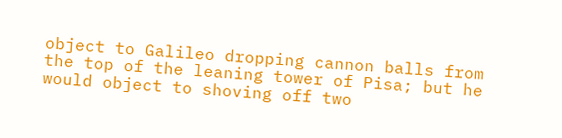object to Galileo dropping cannon balls from the top of the leaning tower of Pisa; but he would object to shoving off two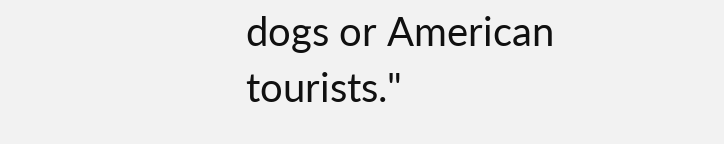dogs or American tourists."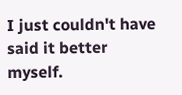I just couldn't have said it better myself.